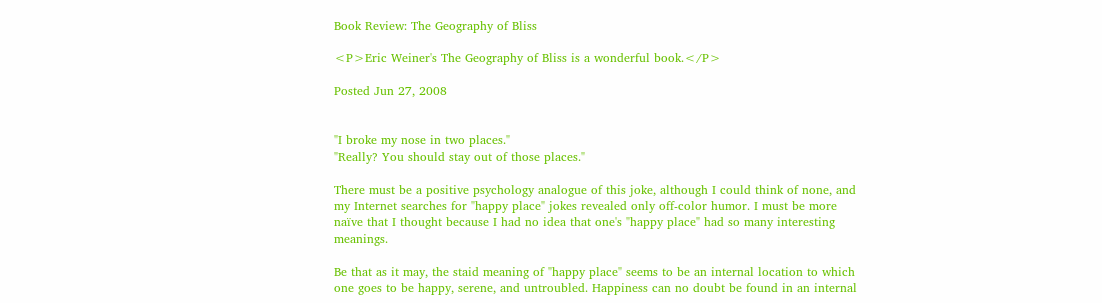Book Review: The Geography of Bliss

<P>Eric Weiner's The Geography of Bliss is a wonderful book.</P>

Posted Jun 27, 2008


"I broke my nose in two places."
"Really? You should stay out of those places."

There must be a positive psychology analogue of this joke, although I could think of none, and my Internet searches for "happy place" jokes revealed only off-color humor. I must be more naïve that I thought because I had no idea that one's "happy place" had so many interesting meanings.

Be that as it may, the staid meaning of "happy place" seems to be an internal location to which one goes to be happy, serene, and untroubled. Happiness can no doubt be found in an internal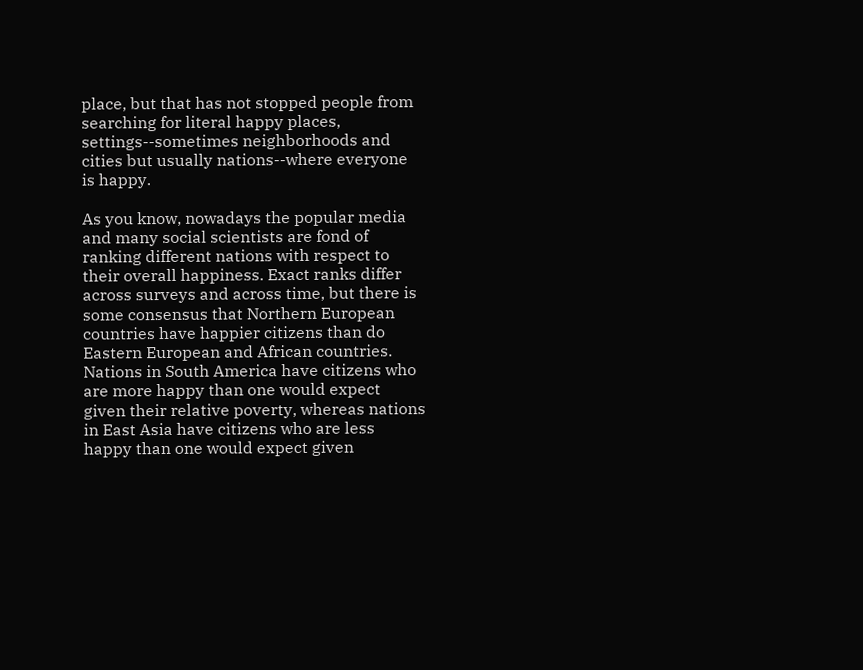place, but that has not stopped people from searching for literal happy places, settings--sometimes neighborhoods and cities but usually nations--where everyone is happy.

As you know, nowadays the popular media and many social scientists are fond of ranking different nations with respect to their overall happiness. Exact ranks differ across surveys and across time, but there is some consensus that Northern European countries have happier citizens than do Eastern European and African countries. Nations in South America have citizens who are more happy than one would expect given their relative poverty, whereas nations in East Asia have citizens who are less happy than one would expect given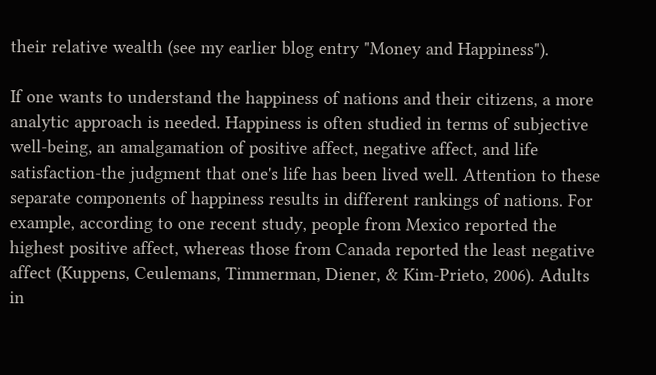their relative wealth (see my earlier blog entry "Money and Happiness").

If one wants to understand the happiness of nations and their citizens, a more analytic approach is needed. Happiness is often studied in terms of subjective well-being, an amalgamation of positive affect, negative affect, and life satisfaction-the judgment that one's life has been lived well. Attention to these separate components of happiness results in different rankings of nations. For example, according to one recent study, people from Mexico reported the highest positive affect, whereas those from Canada reported the least negative affect (Kuppens, Ceulemans, Timmerman, Diener, & Kim-Prieto, 2006). Adults in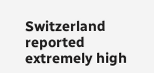Switzerland reported extremely high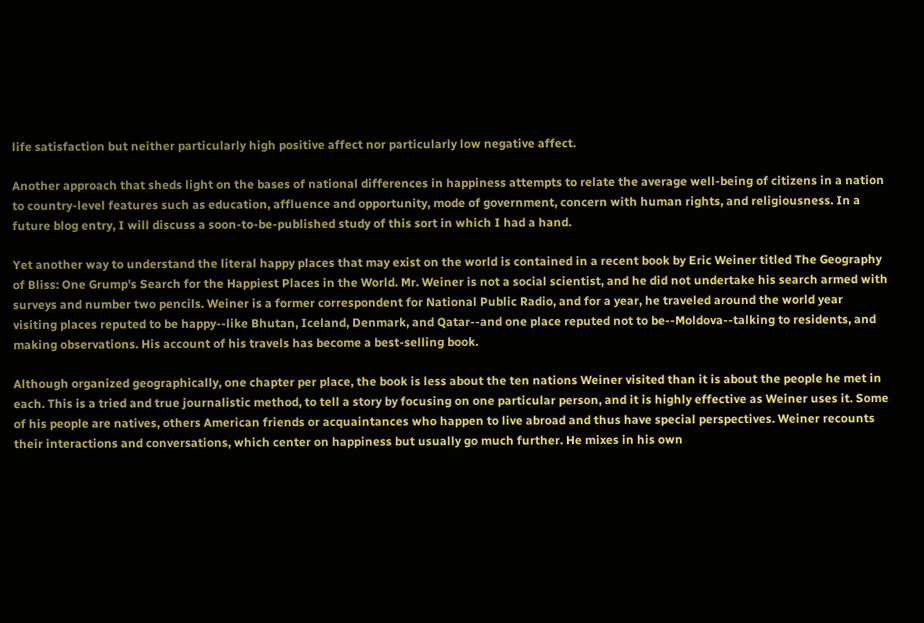life satisfaction but neither particularly high positive affect nor particularly low negative affect.

Another approach that sheds light on the bases of national differences in happiness attempts to relate the average well-being of citizens in a nation to country-level features such as education, affluence and opportunity, mode of government, concern with human rights, and religiousness. In a future blog entry, I will discuss a soon-to-be-published study of this sort in which I had a hand.

Yet another way to understand the literal happy places that may exist on the world is contained in a recent book by Eric Weiner titled The Geography of Bliss: One Grump's Search for the Happiest Places in the World. Mr. Weiner is not a social scientist, and he did not undertake his search armed with surveys and number two pencils. Weiner is a former correspondent for National Public Radio, and for a year, he traveled around the world year visiting places reputed to be happy--like Bhutan, Iceland, Denmark, and Qatar--and one place reputed not to be--Moldova--talking to residents, and making observations. His account of his travels has become a best-selling book.

Although organized geographically, one chapter per place, the book is less about the ten nations Weiner visited than it is about the people he met in each. This is a tried and true journalistic method, to tell a story by focusing on one particular person, and it is highly effective as Weiner uses it. Some of his people are natives, others American friends or acquaintances who happen to live abroad and thus have special perspectives. Weiner recounts their interactions and conversations, which center on happiness but usually go much further. He mixes in his own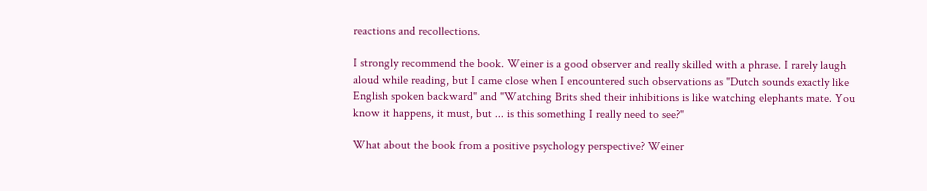reactions and recollections.

I strongly recommend the book. Weiner is a good observer and really skilled with a phrase. I rarely laugh aloud while reading, but I came close when I encountered such observations as "Dutch sounds exactly like English spoken backward" and "Watching Brits shed their inhibitions is like watching elephants mate. You know it happens, it must, but ... is this something I really need to see?"

What about the book from a positive psychology perspective? Weiner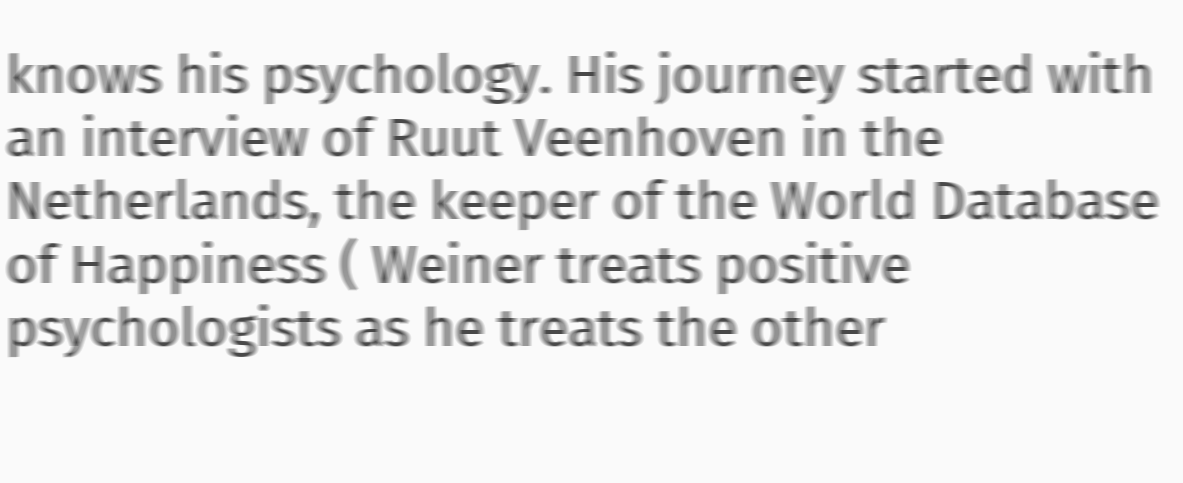knows his psychology. His journey started with an interview of Ruut Veenhoven in the Netherlands, the keeper of the World Database of Happiness ( Weiner treats positive psychologists as he treats the other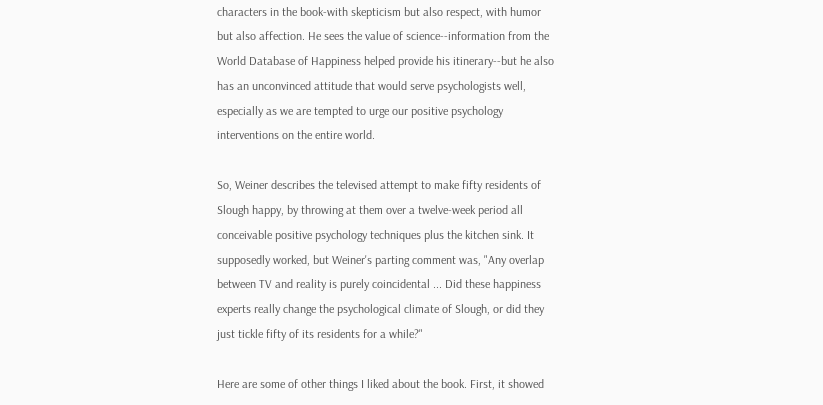characters in the book-with skepticism but also respect, with humor but also affection. He sees the value of science--information from the World Database of Happiness helped provide his itinerary--but he also has an unconvinced attitude that would serve psychologists well, especially as we are tempted to urge our positive psychology interventions on the entire world.

So, Weiner describes the televised attempt to make fifty residents of Slough happy, by throwing at them over a twelve-week period all conceivable positive psychology techniques plus the kitchen sink. It supposedly worked, but Weiner's parting comment was, "Any overlap between TV and reality is purely coincidental ... Did these happiness experts really change the psychological climate of Slough, or did they just tickle fifty of its residents for a while?"

Here are some of other things I liked about the book. First, it showed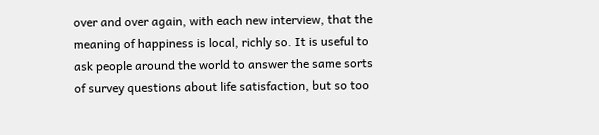over and over again, with each new interview, that the meaning of happiness is local, richly so. It is useful to ask people around the world to answer the same sorts of survey questions about life satisfaction, but so too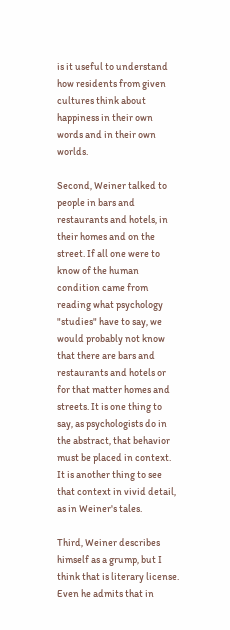is it useful to understand how residents from given cultures think about happiness in their own words and in their own worlds.

Second, Weiner talked to people in bars and restaurants and hotels, in their homes and on the street. If all one were to know of the human condition came from reading what psychology "studies" have to say, we would probably not know that there are bars and restaurants and hotels or for that matter homes and streets. It is one thing to say, as psychologists do in the abstract, that behavior must be placed in context. It is another thing to see that context in vivid detail, as in Weiner's tales.

Third, Weiner describes himself as a grump, but I think that is literary license. Even he admits that in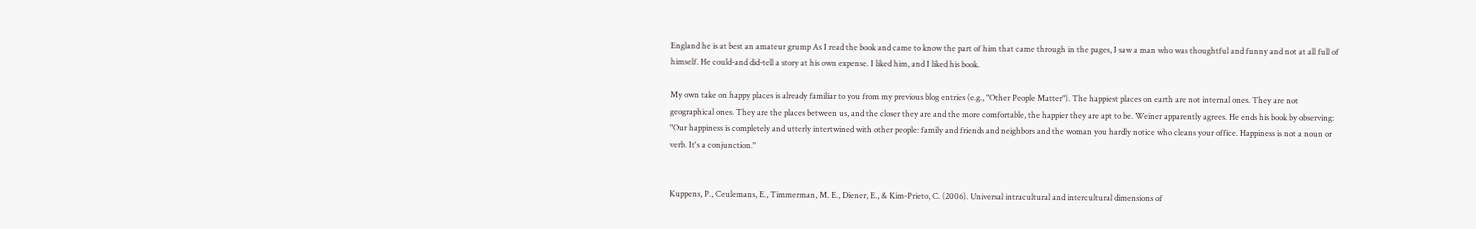England he is at best an amateur grump As I read the book and came to know the part of him that came through in the pages, I saw a man who was thoughtful and funny and not at all full of himself. He could-and did-tell a story at his own expense. I liked him, and I liked his book.

My own take on happy places is already familiar to you from my previous blog entries (e.g., "Other People Matter"). The happiest places on earth are not internal ones. They are not geographical ones. They are the places between us, and the closer they are and the more comfortable, the happier they are apt to be. Weiner apparently agrees. He ends his book by observing: "Our happiness is completely and utterly intertwined with other people: family and friends and neighbors and the woman you hardly notice who cleans your office. Happiness is not a noun or verb. It's a conjunction."


Kuppens, P., Ceulemans, E., Timmerman, M. E., Diener, E., & Kim-Prieto, C. (2006). Universal intracultural and intercultural dimensions of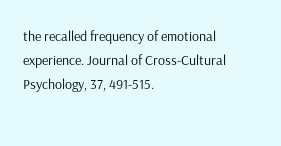the recalled frequency of emotional experience. Journal of Cross-Cultural Psychology, 37, 491-515.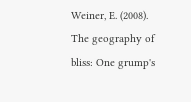Weiner, E. (2008). The geography of bliss: One grump's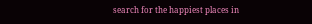search for the happiest places in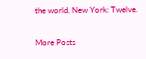the world. New York: Twelve.

More Posts